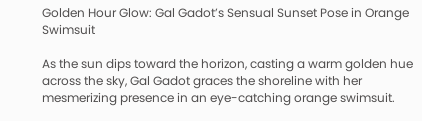Golden Hour Glow: Gal Gadot’s Sensual Sunset Pose in Orange Swimsuit

As the sun dips toward the horizon, casting a warm golden hue across the sky, Gal Gadot graces the shoreline with her mesmerizing presence in an eye-catching orange swimsuit.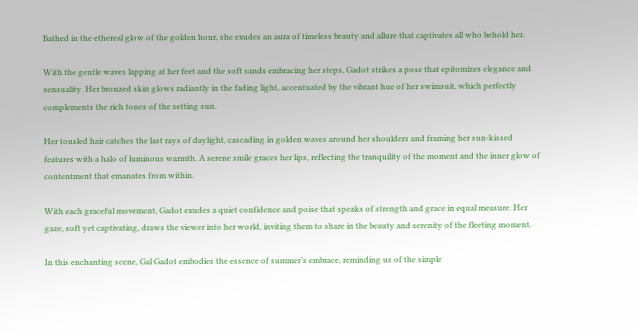Bathed in the ethereal glow of the golden hour, she exudes an aura of timeless beauty and allure that captivates all who behold her.

With the gentle waves lapping at her feet and the soft sands embracing her steps, Gadot strikes a pose that epitomizes elegance and sensuality. Her bronzed skin glows radiantly in the fading light, accentuated by the vibrant hue of her swimsuit, which perfectly complements the rich tones of the setting sun.

Her tousled hair catches the last rays of daylight, cascading in golden waves around her shoulders and framing her sun-kissed features with a halo of luminous warmth. A serene smile graces her lips, reflecting the tranquility of the moment and the inner glow of contentment that emanates from within.

With each graceful movement, Gadot exudes a quiet confidence and poise that speaks of strength and grace in equal measure. Her gaze, soft yet captivating, draws the viewer into her world, inviting them to share in the beauty and serenity of the fleeting moment.

In this enchanting scene, Gal Gadot embodies the essence of summer’s embrace, reminding us of the simple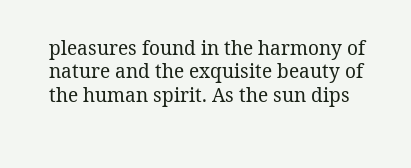pleasures found in the harmony of nature and the exquisite beauty of the human spirit. As the sun dips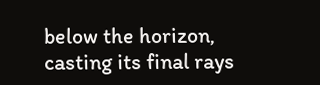below the horizon, casting its final rays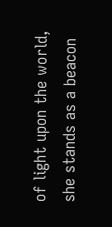of light upon the world, she stands as a beacon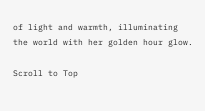of light and warmth, illuminating the world with her golden hour glow.

Scroll to Top